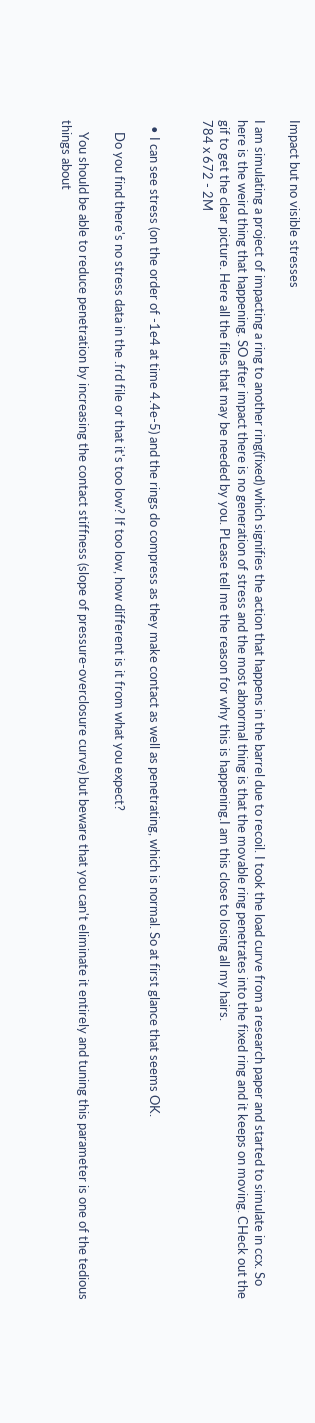Impact but no visible stresses

I am simulating a project of impacting a ring to another ring(fixed) which signifies the action that happens in the barrel due to recoil. I took the load curve from a research paper and started to simulate in ccx. So here is the weird thing that happening. SO after impact there is no generation of stress and the most abnormal thing is that the movable ring penetrates into the fixed ring and it keeps on moving. CHeck out the gif to get the clear picture. Here all the files that may be needed by you. PLease tell me the reason for why this is happening.I am this close to losing all my hairs.
784 x 672 - 2M


  • I can see stress (on the order of -1e4 at time 4.4e-5) and the rings do compress as they make contact as well as penetrating, which is normal. So at first glance that seems OK.

    Do you find there's no stress data in the .frd file or that it's too low? If too low, how different is it from what you expect?

    You should be able to reduce penetration by increasing the contact stiffness (slope of pressure-overclosure curve) but beware that you can't eliminate it entirely and tuning this parameter is one of the tedious things about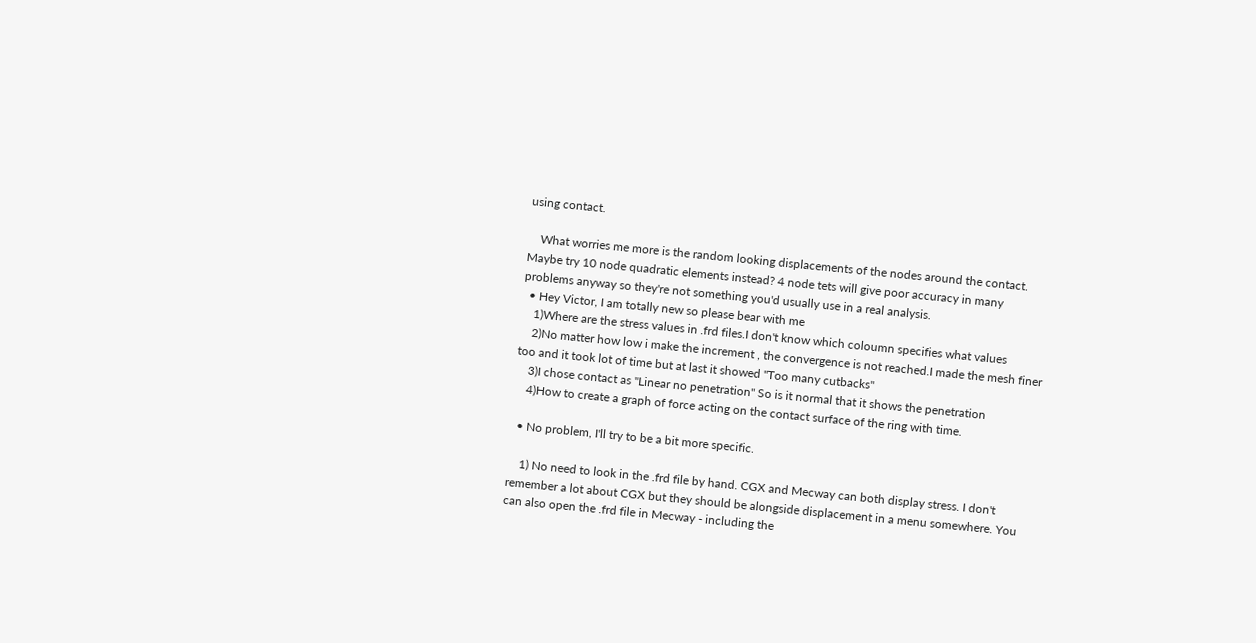using contact.

    What worries me more is the random looking displacements of the nodes around the contact. Maybe try 10 node quadratic elements instead? 4 node tets will give poor accuracy in many problems anyway so they're not something you'd usually use in a real analysis.
  • Hey Victor, I am totally new so please bear with me
    1)Where are the stress values in .frd files.I don't know which coloumn specifies what values
    2)No matter how low i make the increment , the convergence is not reached.I made the mesh finer too and it took lot of time but at last it showed "Too many cutbacks"
    3)I chose contact as "Linear no penetration" So is it normal that it shows the penetration
    4)How to create a graph of force acting on the contact surface of the ring with time.

  • No problem, I'll try to be a bit more specific.

    1) No need to look in the .frd file by hand. CGX and Mecway can both display stress. I don't remember a lot about CGX but they should be alongside displacement in a menu somewhere. You can also open the .frd file in Mecway - including the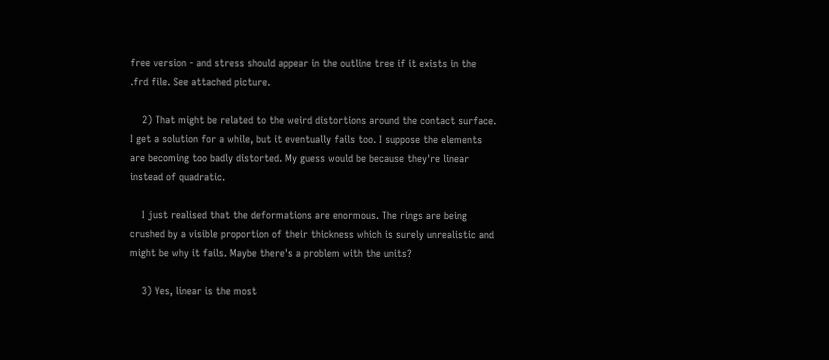free version - and stress should appear in the outline tree if it exists in the .frd file. See attached picture.

    2) That might be related to the weird distortions around the contact surface. I get a solution for a while, but it eventually fails too. I suppose the elements are becoming too badly distorted. My guess would be because they're linear instead of quadratic.

    I just realised that the deformations are enormous. The rings are being crushed by a visible proportion of their thickness which is surely unrealistic and might be why it fails. Maybe there's a problem with the units?

    3) Yes, linear is the most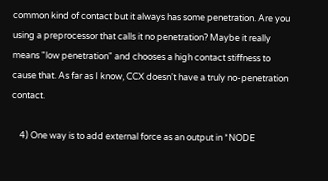common kind of contact but it always has some penetration. Are you using a preprocessor that calls it no penetration? Maybe it really means "low penetration" and chooses a high contact stiffness to cause that. As far as I know, CCX doesn't have a truly no-penetration contact.

    4) One way is to add external force as an output in *NODE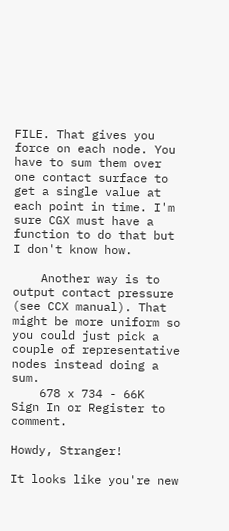FILE. That gives you force on each node. You have to sum them over one contact surface to get a single value at each point in time. I'm sure CGX must have a function to do that but I don't know how.

    Another way is to output contact pressure (see CCX manual). That might be more uniform so you could just pick a couple of representative nodes instead doing a sum.
    678 x 734 - 66K
Sign In or Register to comment.

Howdy, Stranger!

It looks like you're new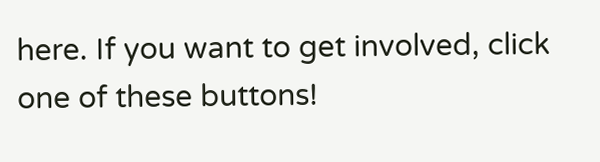here. If you want to get involved, click one of these buttons!